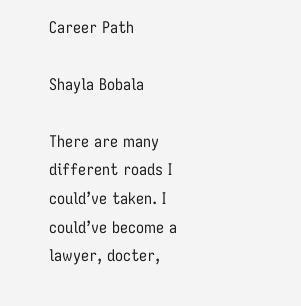Career Path

Shayla Bobala

There are many different roads I could’ve taken. I could’ve become a lawyer, docter,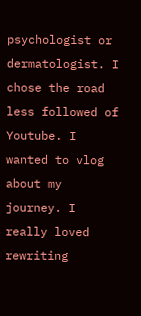psychologist or dermatologist. I chose the road less followed of Youtube. I wanted to vlog about my journey. I really loved rewriting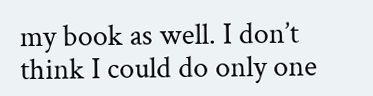my book as well. I don’t think I could do only one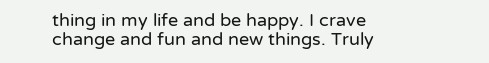thing in my life and be happy. I crave change and fun and new things. Truly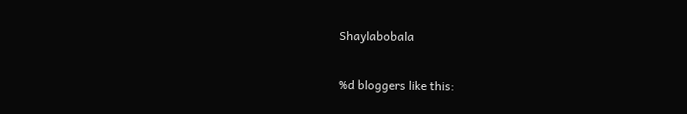Shaylabobala

%d bloggers like this: